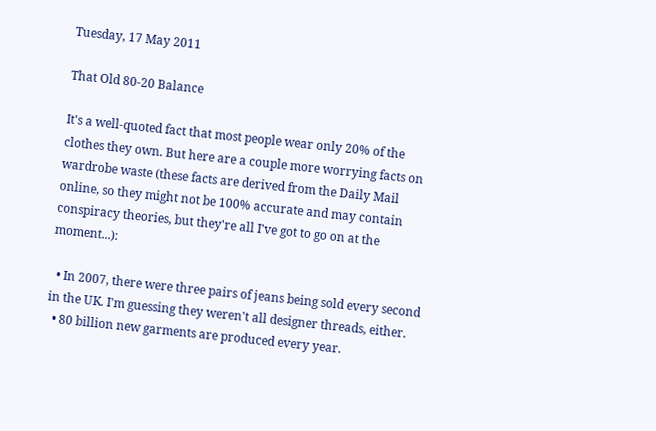Tuesday, 17 May 2011

That Old 80-20 Balance

It's a well-quoted fact that most people wear only 20% of the clothes they own. But here are a couple more worrying facts on wardrobe waste (these facts are derived from the Daily Mail online, so they might not be 100% accurate and may contain conspiracy theories, but they're all I've got to go on at the moment...):

  • In 2007, there were three pairs of jeans being sold every second in the UK. I'm guessing they weren't all designer threads, either.
  • 80 billion new garments are produced every year.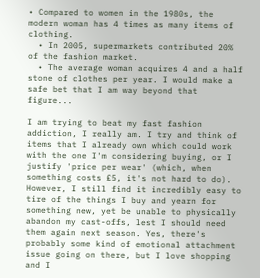• Compared to women in the 1980s, the modern woman has 4 times as many items of clothing.
  • In 2005, supermarkets contributed 20% of the fashion market.
  • The average woman acquires 4 and a half stone of clothes per year. I would make a safe bet that I am way beyond that figure...

I am trying to beat my fast fashion addiction, I really am. I try and think of items that I already own which could work with the one I'm considering buying, or I justify 'price per wear' (which, when something costs £5, it's not hard to do). However, I still find it incredibly easy to tire of the things I buy and yearn for something new, yet be unable to physically abandon my cast-offs, lest I should need them again next season. Yes, there's probably some kind of emotional attachment issue going on there, but I love shopping and I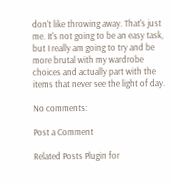don't like throwing away. That's just me. It's not going to be an easy task, but I really am going to try and be more brutal with my wardrobe choices and actually part with the items that never see the light of day.

No comments:

Post a Comment

Related Posts Plugin for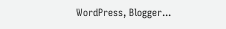WordPress, Blogger...